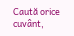Caută orice cuvânt,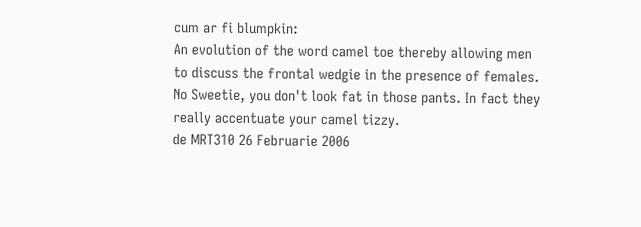cum ar fi blumpkin:
An evolution of the word camel toe thereby allowing men to discuss the frontal wedgie in the presence of females.
No Sweetie, you don't look fat in those pants. In fact they really accentuate your camel tizzy.
de MRT310 26 Februarie 2006